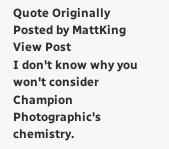Quote Originally Posted by MattKing View Post
I don't know why you won't consider Champion Photographic's chemistry.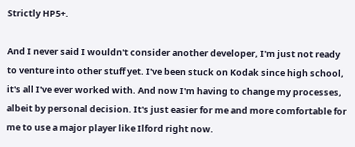Strictly HP5+.

And I never said I wouldn't consider another developer, I'm just not ready to venture into other stuff yet. I've been stuck on Kodak since high school, it's all I've ever worked with. And now I'm having to change my processes, albeit by personal decision. It's just easier for me and more comfortable for me to use a major player like Ilford right now.